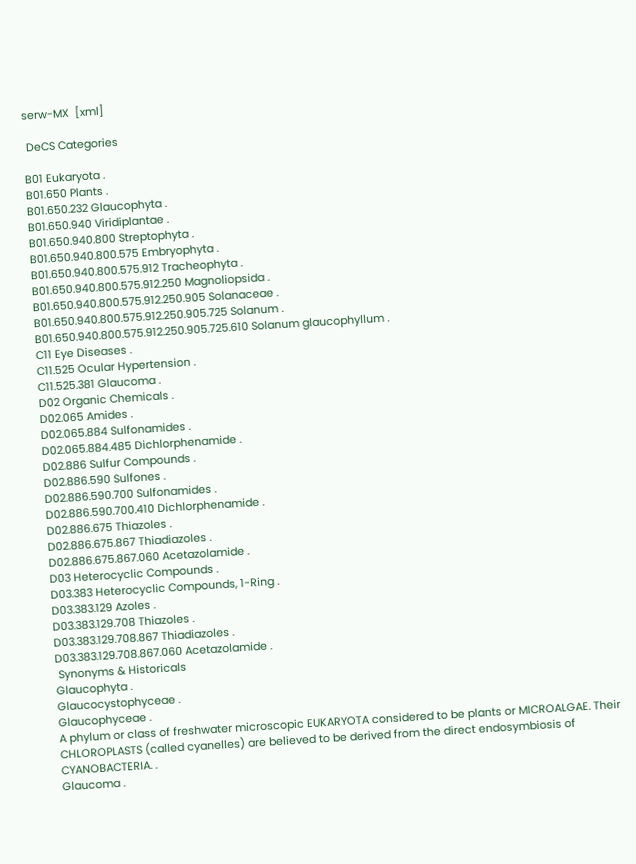serw-MX  [xml]

 DeCS Categories

B01 Eukaryota .
B01.650 Plants .
B01.650.232 Glaucophyta .
B01.650.940 Viridiplantae .
B01.650.940.800 Streptophyta .
B01.650.940.800.575 Embryophyta .
B01.650.940.800.575.912 Tracheophyta .
B01.650.940.800.575.912.250 Magnoliopsida .
B01.650.940.800.575.912.250.905 Solanaceae .
B01.650.940.800.575.912.250.905.725 Solanum .
B01.650.940.800.575.912.250.905.725.610 Solanum glaucophyllum .
C11 Eye Diseases .
C11.525 Ocular Hypertension .
C11.525.381 Glaucoma .
D02 Organic Chemicals .
D02.065 Amides .
D02.065.884 Sulfonamides .
D02.065.884.485 Dichlorphenamide .
D02.886 Sulfur Compounds .
D02.886.590 Sulfones .
D02.886.590.700 Sulfonamides .
D02.886.590.700.410 Dichlorphenamide .
D02.886.675 Thiazoles .
D02.886.675.867 Thiadiazoles .
D02.886.675.867.060 Acetazolamide .
D03 Heterocyclic Compounds .
D03.383 Heterocyclic Compounds, 1-Ring .
D03.383.129 Azoles .
D03.383.129.708 Thiazoles .
D03.383.129.708.867 Thiadiazoles .
D03.383.129.708.867.060 Acetazolamide .
 Synonyms & Historicals
Glaucophyta .
Glaucocystophyceae .
Glaucophyceae .
A phylum or class of freshwater microscopic EUKARYOTA considered to be plants or MICROALGAE. Their CHLOROPLASTS (called cyanelles) are believed to be derived from the direct endosymbiosis of CYANOBACTERIA. .
Glaucoma .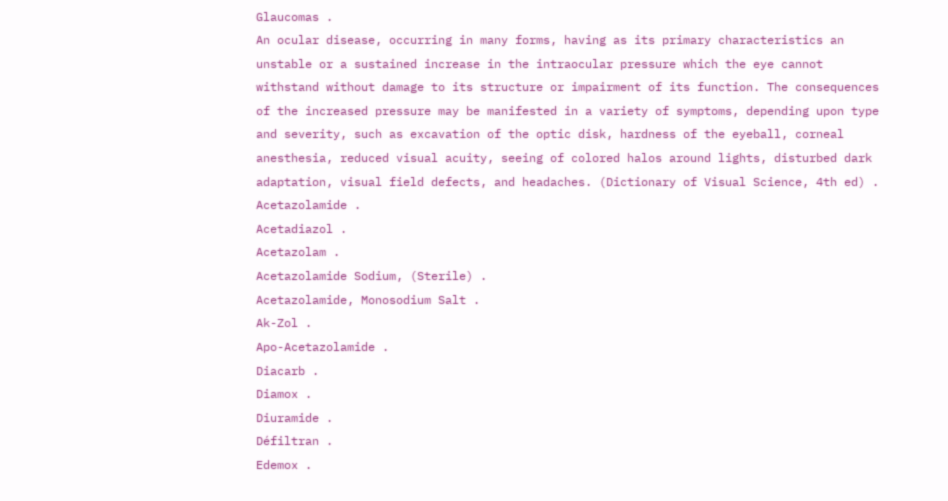Glaucomas .
An ocular disease, occurring in many forms, having as its primary characteristics an unstable or a sustained increase in the intraocular pressure which the eye cannot withstand without damage to its structure or impairment of its function. The consequences of the increased pressure may be manifested in a variety of symptoms, depending upon type and severity, such as excavation of the optic disk, hardness of the eyeball, corneal anesthesia, reduced visual acuity, seeing of colored halos around lights, disturbed dark adaptation, visual field defects, and headaches. (Dictionary of Visual Science, 4th ed) .
Acetazolamide .
Acetadiazol .
Acetazolam .
Acetazolamide Sodium, (Sterile) .
Acetazolamide, Monosodium Salt .
Ak-Zol .
Apo-Acetazolamide .
Diacarb .
Diamox .
Diuramide .
Défiltran .
Edemox .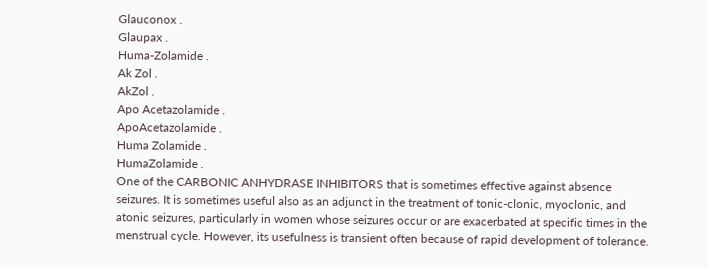Glauconox .
Glaupax .
Huma-Zolamide .
Ak Zol .
AkZol .
Apo Acetazolamide .
ApoAcetazolamide .
Huma Zolamide .
HumaZolamide .
One of the CARBONIC ANHYDRASE INHIBITORS that is sometimes effective against absence seizures. It is sometimes useful also as an adjunct in the treatment of tonic-clonic, myoclonic, and atonic seizures, particularly in women whose seizures occur or are exacerbated at specific times in the menstrual cycle. However, its usefulness is transient often because of rapid development of tolerance.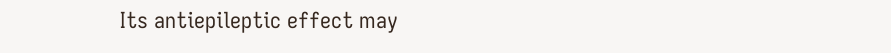Its antiepileptic effect may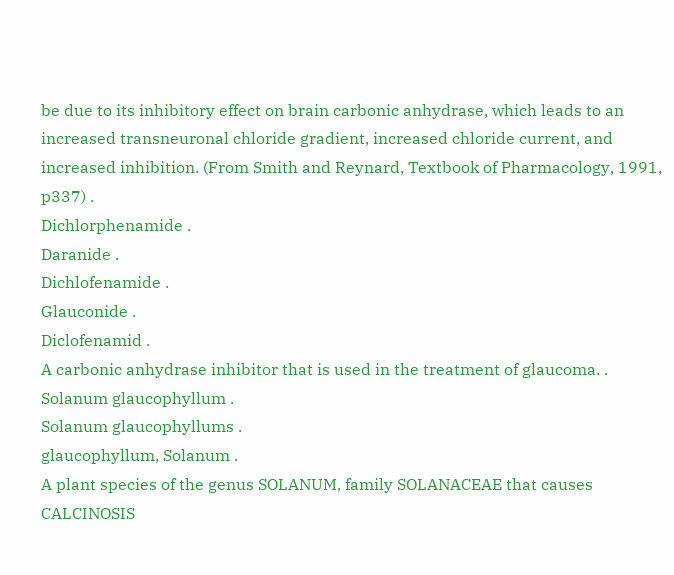be due to its inhibitory effect on brain carbonic anhydrase, which leads to an increased transneuronal chloride gradient, increased chloride current, and increased inhibition. (From Smith and Reynard, Textbook of Pharmacology, 1991, p337) .
Dichlorphenamide .
Daranide .
Dichlofenamide .
Glauconide .
Diclofenamid .
A carbonic anhydrase inhibitor that is used in the treatment of glaucoma. .
Solanum glaucophyllum .
Solanum glaucophyllums .
glaucophyllum, Solanum .
A plant species of the genus SOLANUM, family SOLANACEAE that causes CALCINOSIS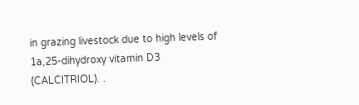in grazing livestock due to high levels of 1a,25-dihydroxy vitamin D3 (CALCITRIOL). .